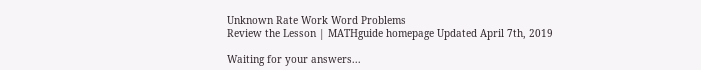Unknown Rate Work Word Problems
Review the Lesson | MATHguide homepage Updated April 7th, 2019

Waiting for your answers...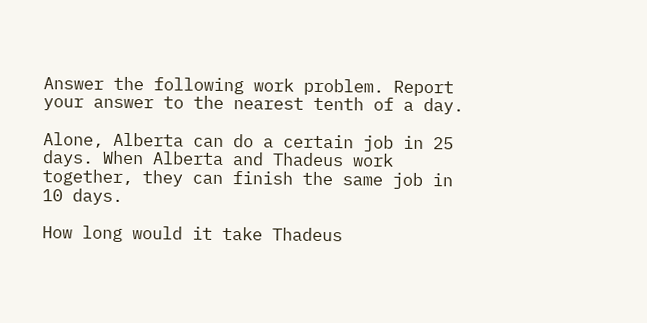Answer the following work problem. Report your answer to the nearest tenth of a day.

Alone, Alberta can do a certain job in 25 days. When Alberta and Thadeus work together, they can finish the same job in 10 days.

How long would it take Thadeus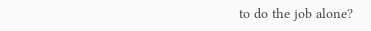to do the job alone?